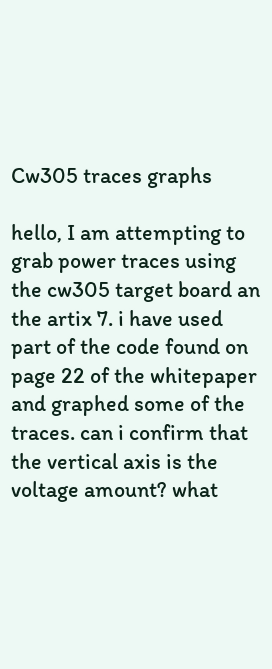Cw305 traces graphs

hello, I am attempting to grab power traces using the cw305 target board an the artix 7. i have used part of the code found on page 22 of the whitepaper and graphed some of the traces. can i confirm that the vertical axis is the voltage amount? what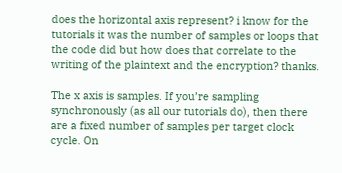does the horizontal axis represent? i know for the tutorials it was the number of samples or loops that the code did but how does that correlate to the writing of the plaintext and the encryption? thanks.

The x axis is samples. If you’re sampling synchronously (as all our tutorials do), then there are a fixed number of samples per target clock cycle. On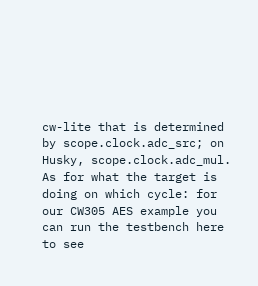cw-lite that is determined by scope.clock.adc_src; on Husky, scope.clock.adc_mul. As for what the target is doing on which cycle: for our CW305 AES example you can run the testbench here to see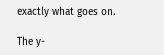exactly what goes on.

The y-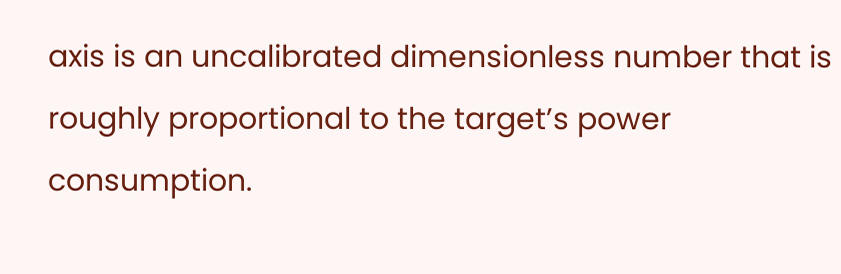axis is an uncalibrated dimensionless number that is roughly proportional to the target’s power consumption.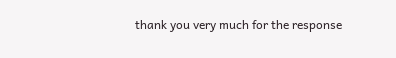thank you very much for the response